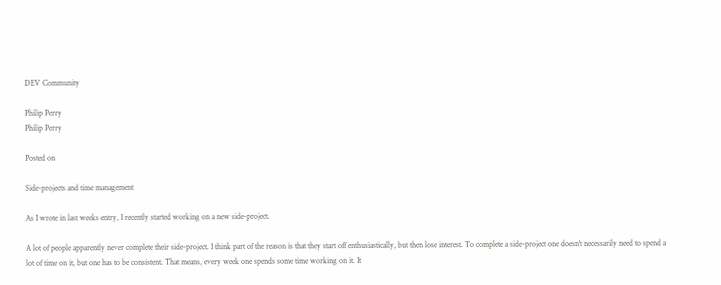DEV Community

Philip Perry
Philip Perry

Posted on

Side-projects and time management

As I wrote in last weeks entry, I recently started working on a new side-project.

A lot of people apparently never complete their side-project. I think part of the reason is that they start off enthusiastically, but then lose interest. To complete a side-project one doesn't necessarily need to spend a lot of time on it, but one has to be consistent. That means, every week one spends some time working on it. It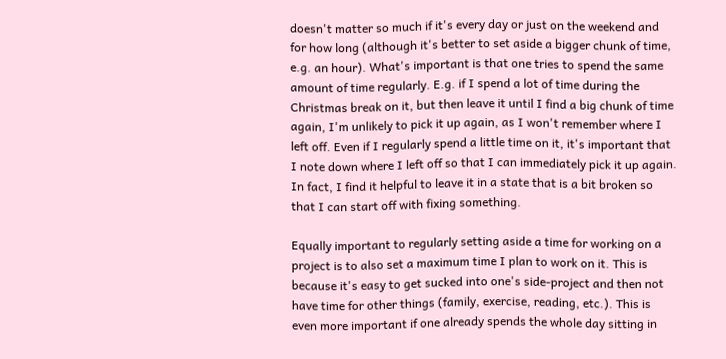doesn't matter so much if it's every day or just on the weekend and for how long (although it's better to set aside a bigger chunk of time, e.g. an hour). What's important is that one tries to spend the same amount of time regularly. E.g. if I spend a lot of time during the Christmas break on it, but then leave it until I find a big chunk of time again, I'm unlikely to pick it up again, as I won't remember where I left off. Even if I regularly spend a little time on it, it's important that I note down where I left off so that I can immediately pick it up again. In fact, I find it helpful to leave it in a state that is a bit broken so that I can start off with fixing something.

Equally important to regularly setting aside a time for working on a project is to also set a maximum time I plan to work on it. This is because it's easy to get sucked into one's side-project and then not have time for other things (family, exercise, reading, etc.). This is even more important if one already spends the whole day sitting in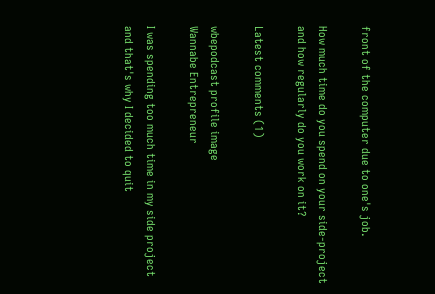front of the computer due to one's job.

How much time do you spend on your side-project and how regularly do you work on it?

Latest comments (1)

wbepodcast profile image
Wannabe Entrepreneur

I was spending too much time in my side project and that's why I decided to quit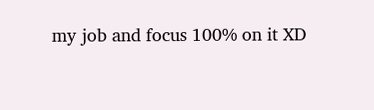my job and focus 100% on it XD